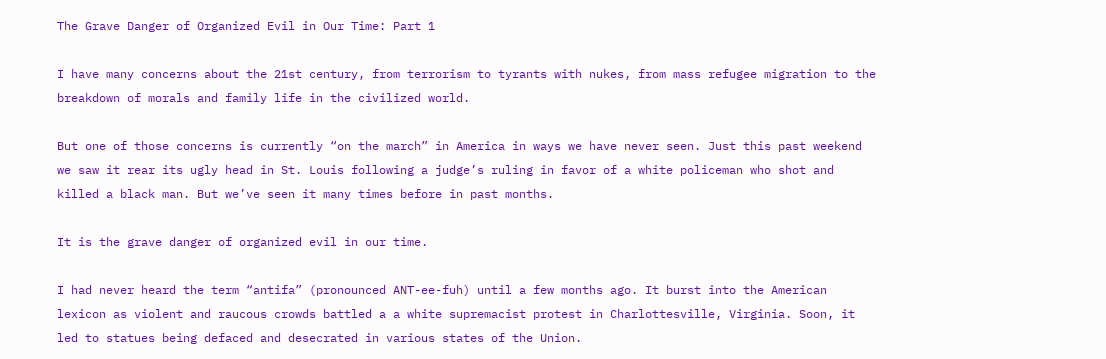The Grave Danger of Organized Evil in Our Time: Part 1

I have many concerns about the 21st century, from terrorism to tyrants with nukes, from mass refugee migration to the breakdown of morals and family life in the civilized world.

But one of those concerns is currently “on the march” in America in ways we have never seen. Just this past weekend we saw it rear its ugly head in St. Louis following a judge’s ruling in favor of a white policeman who shot and killed a black man. But we’ve seen it many times before in past months.

It is the grave danger of organized evil in our time.

I had never heard the term “antifa” (pronounced ANT-ee-fuh) until a few months ago. It burst into the American lexicon as violent and raucous crowds battled a a white supremacist protest in Charlottesville, Virginia. Soon, it led to statues being defaced and desecrated in various states of the Union.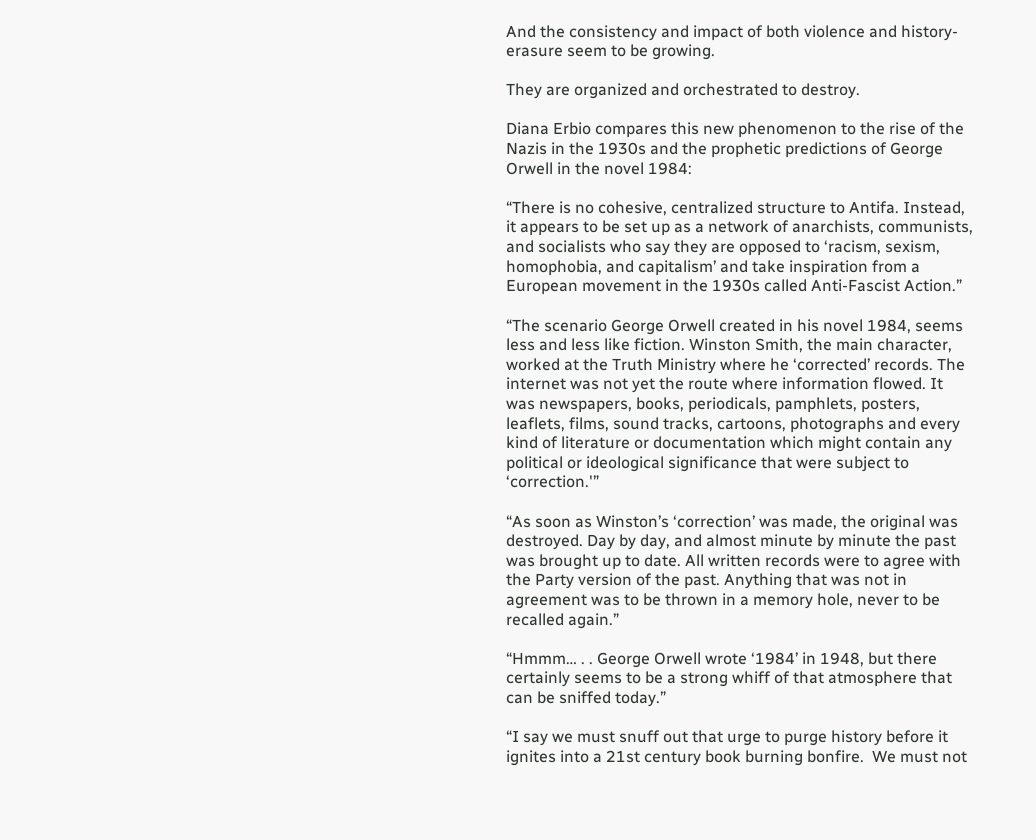And the consistency and impact of both violence and history-erasure seem to be growing.

They are organized and orchestrated to destroy.

Diana Erbio compares this new phenomenon to the rise of the Nazis in the 1930s and the prophetic predictions of George Orwell in the novel 1984:

“There is no cohesive, centralized structure to Antifa. Instead, it appears to be set up as a network of anarchists, communists, and socialists who say they are opposed to ‘racism, sexism, homophobia, and capitalism’ and take inspiration from a European movement in the 1930s called Anti-Fascist Action.”

“The scenario George Orwell created in his novel 1984, seems less and less like fiction. Winston Smith, the main character, worked at the Truth Ministry where he ‘corrected’ records. The internet was not yet the route where information flowed. It was newspapers, books, periodicals, pamphlets, posters, leaflets, films, sound tracks, cartoons, photographs and every kind of literature or documentation which might contain any political or ideological significance that were subject to ‘correction.'”

“As soon as Winston’s ‘correction’ was made, the original was destroyed. Day by day, and almost minute by minute the past was brought up to date. All written records were to agree with the Party version of the past. Anything that was not in agreement was to be thrown in a memory hole, never to be recalled again.”

“Hmmm… . . George Orwell wrote ‘1984’ in 1948, but there certainly seems to be a strong whiff of that atmosphere that can be sniffed today.”

“I say we must snuff out that urge to purge history before it ignites into a 21st century book burning bonfire.  We must not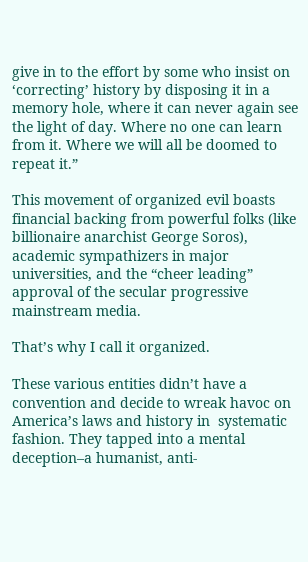give in to the effort by some who insist on ‘correcting’ history by disposing it in a memory hole, where it can never again see the light of day. Where no one can learn from it. Where we will all be doomed to repeat it.”

This movement of organized evil boasts financial backing from powerful folks (like billionaire anarchist George Soros), academic sympathizers in major universities, and the “cheer leading” approval of the secular progressive mainstream media.

That’s why I call it organized.

These various entities didn’t have a convention and decide to wreak havoc on America’s laws and history in  systematic fashion. They tapped into a mental deception–a humanist, anti-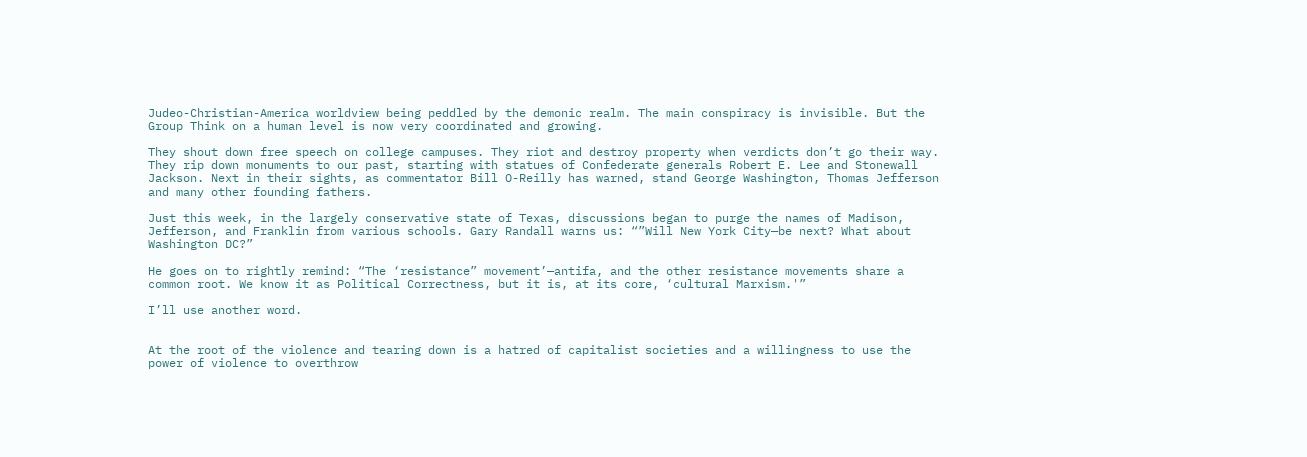Judeo-Christian-America worldview being peddled by the demonic realm. The main conspiracy is invisible. But the Group Think on a human level is now very coordinated and growing.

They shout down free speech on college campuses. They riot and destroy property when verdicts don’t go their way. They rip down monuments to our past, starting with statues of Confederate generals Robert E. Lee and Stonewall Jackson. Next in their sights, as commentator Bill O-Reilly has warned, stand George Washington, Thomas Jefferson and many other founding fathers.

Just this week, in the largely conservative state of Texas, discussions began to purge the names of Madison, Jefferson, and Franklin from various schools. Gary Randall warns us: “”Will New York City—be next? What about Washington DC?”

He goes on to rightly remind: “The ‘resistance” movement’—antifa, and the other resistance movements share a common root. We know it as Political Correctness, but it is, at its core, ‘cultural Marxism.'”

I’ll use another word.


At the root of the violence and tearing down is a hatred of capitalist societies and a willingness to use the power of violence to overthrow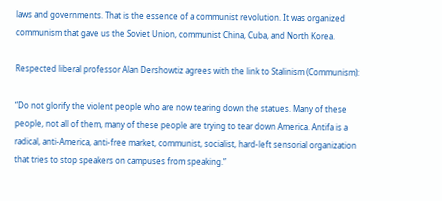laws and governments. That is the essence of a communist revolution. It was organized communism that gave us the Soviet Union, communist China, Cuba, and North Korea.

Respected liberal professor Alan Dershowtiz agrees with the link to Stalinism (Communism):

“Do not glorify the violent people who are now tearing down the statues. Many of these people, not all of them, many of these people are trying to tear down America. Antifa is a radical, anti-America, anti-free market, communist, socialist, hard-left sensorial organization that tries to stop speakers on campuses from speaking.”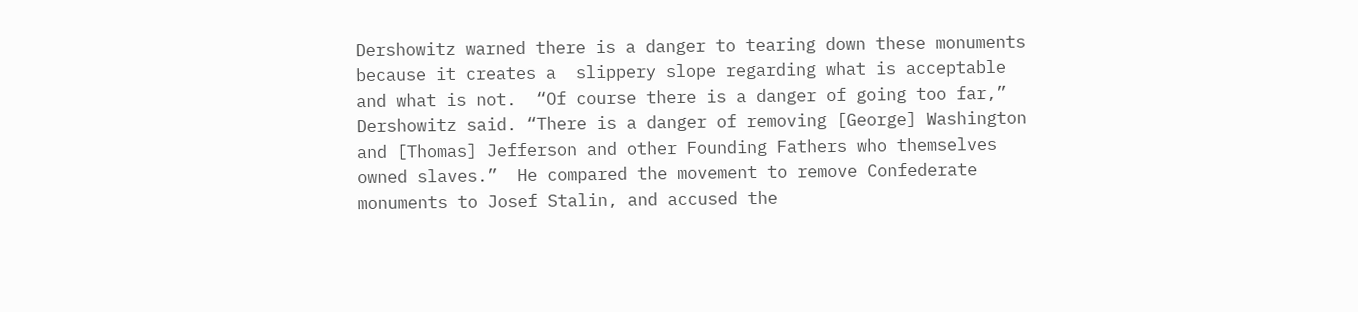Dershowitz warned there is a danger to tearing down these monuments because it creates a  slippery slope regarding what is acceptable and what is not.  “Of course there is a danger of going too far,” Dershowitz said. “There is a danger of removing [George] Washington and [Thomas] Jefferson and other Founding Fathers who themselves owned slaves.”  He compared the movement to remove Confederate monuments to Josef Stalin, and accused the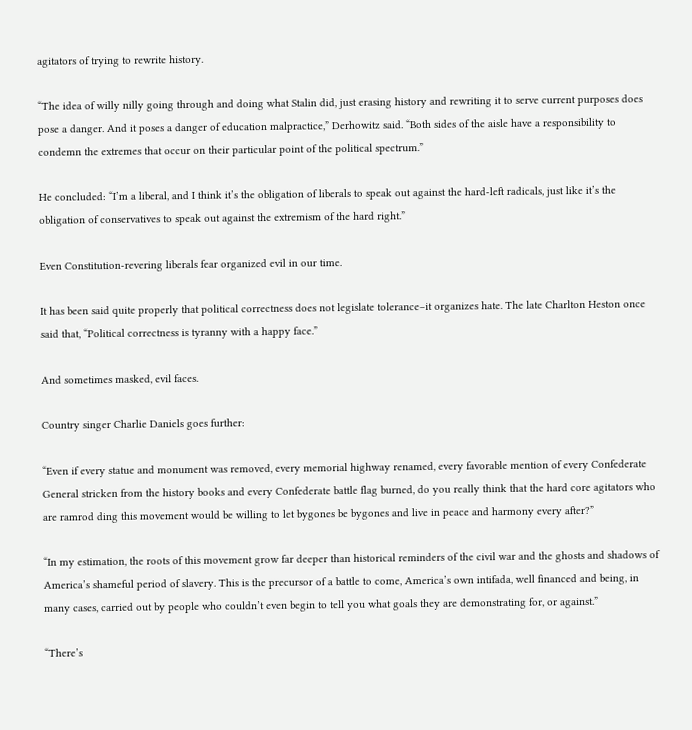agitators of trying to rewrite history.

“The idea of willy nilly going through and doing what Stalin did, just erasing history and rewriting it to serve current purposes does pose a danger. And it poses a danger of education malpractice,” Derhowitz said. “Both sides of the aisle have a responsibility to condemn the extremes that occur on their particular point of the political spectrum.”

He concluded: “I’m a liberal, and I think it’s the obligation of liberals to speak out against the hard-left radicals, just like it’s the obligation of conservatives to speak out against the extremism of the hard right.”

Even Constitution-revering liberals fear organized evil in our time.

It has been said quite properly that political correctness does not legislate tolerance–it organizes hate. The late Charlton Heston once said that, “Political correctness is tyranny with a happy face.”

And sometimes masked, evil faces.

Country singer Charlie Daniels goes further:

“Even if every statue and monument was removed, every memorial highway renamed, every favorable mention of every Confederate General stricken from the history books and every Confederate battle flag burned, do you really think that the hard core agitators who are ramrod ding this movement would be willing to let bygones be bygones and live in peace and harmony every after?”

“In my estimation, the roots of this movement grow far deeper than historical reminders of the civil war and the ghosts and shadows of America’s shameful period of slavery. This is the precursor of a battle to come, America’s own intifada, well financed and being, in many cases, carried out by people who couldn’t even begin to tell you what goals they are demonstrating for, or against.”

“There’s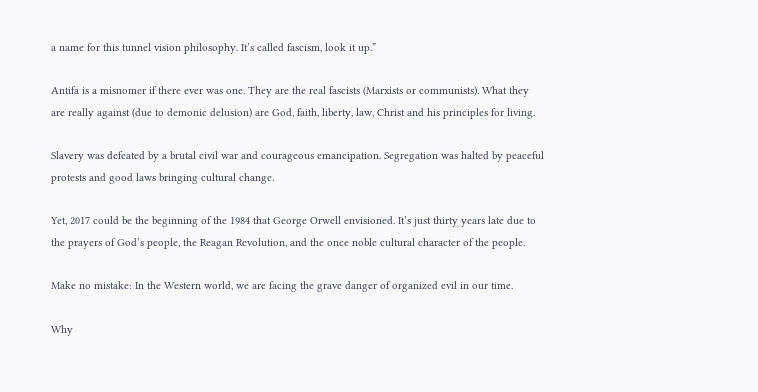a name for this tunnel vision philosophy. It’s called fascism, look it up.”

Antifa is a misnomer if there ever was one. They are the real fascists (Marxists or communists). What they  are really against (due to demonic delusion) are God, faith, liberty, law, Christ and his principles for living.

Slavery was defeated by a brutal civil war and courageous emancipation. Segregation was halted by peaceful protests and good laws bringing cultural change.

Yet, 2017 could be the beginning of the 1984 that George Orwell envisioned. It’s just thirty years late due to the prayers of God’s people, the Reagan Revolution, and the once noble cultural character of the people.

Make no mistake: In the Western world, we are facing the grave danger of organized evil in our time.

Why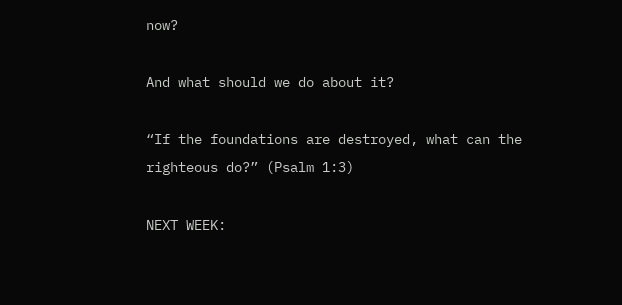now?

And what should we do about it?

“If the foundations are destroyed, what can the righteous do?” (Psalm 1:3)

NEXT WEEK: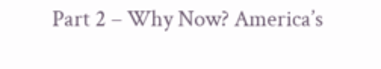Part 2 – Why Now? America’s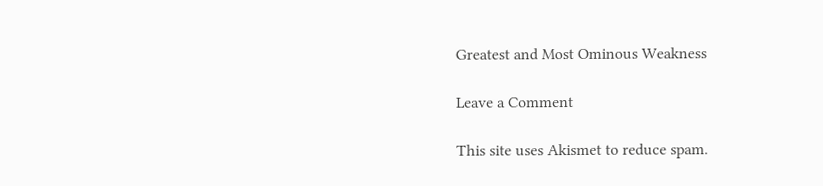Greatest and Most Ominous Weakness

Leave a Comment

This site uses Akismet to reduce spam.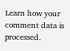Learn how your comment data is processed.